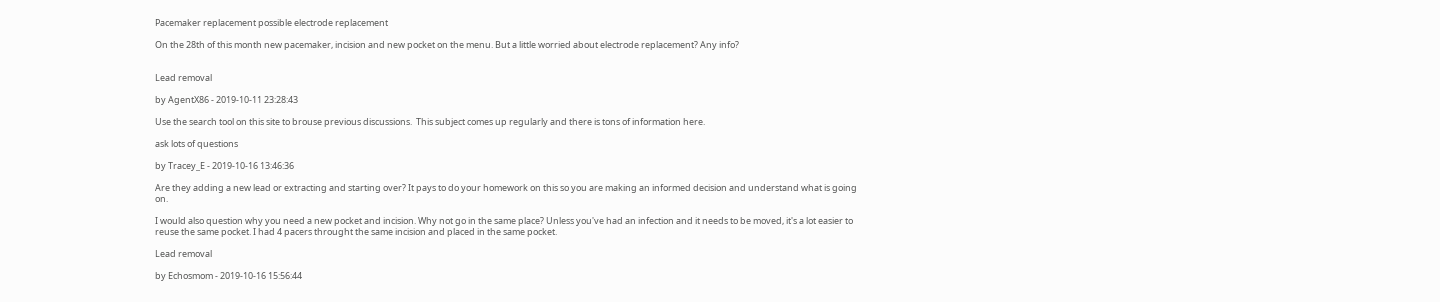Pacemaker replacement possible electrode replacement

On the 28th of this month new pacemaker, incision and new pocket on the menu. But a little worried about electrode replacement? Any info?


Lead removal

by AgentX86 - 2019-10-11 23:28:43

Use the search tool on this site to brouse previous discussions.  This subject comes up regularly and there is tons of information here.

ask lots of questions

by Tracey_E - 2019-10-16 13:46:36

Are they adding a new lead or extracting and starting over? It pays to do your homework on this so you are making an informed decision and understand what is going on.

I would also question why you need a new pocket and incision. Why not go in the same place? Unless you've had an infection and it needs to be moved, it's a lot easier to reuse the same pocket. I had 4 pacers throught the same incision and placed in the same pocket.

Lead removal

by Echosmom - 2019-10-16 15:56:44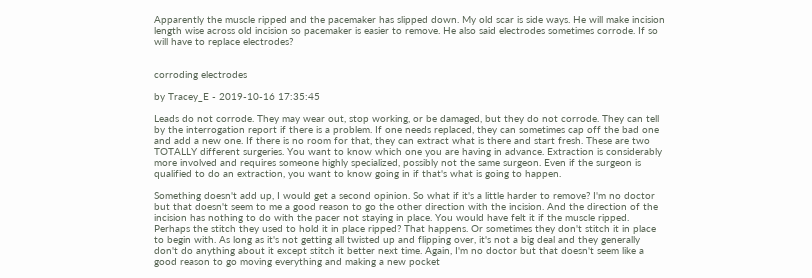Apparently the muscle ripped and the pacemaker has slipped down. My old scar is side ways. He will make incision length wise across old incision so pacemaker is easier to remove. He also said electrodes sometimes corrode. If so will have to replace electrodes?


corroding electrodes

by Tracey_E - 2019-10-16 17:35:45

Leads do not corrode. They may wear out, stop working, or be damaged, but they do not corrode. They can tell by the interrogation report if there is a problem. If one needs replaced, they can sometimes cap off the bad one and add a new one. If there is no room for that, they can extract what is there and start fresh. These are two TOTALLY different surgeries. You want to know which one you are having in advance. Extraction is considerably more involved and requires someone highly specialized, possibly not the same surgeon. Even if the surgeon is qualified to do an extraction, you want to know going in if that's what is going to happen.

Something doesn't add up, I would get a second opinion. So what if it's a little harder to remove? I'm no doctor but that doesn't seem to me a good reason to go the other direction with the incision. And the direction of the incision has nothing to do with the pacer not staying in place. You would have felt it if the muscle ripped. Perhaps the stitch they used to hold it in place ripped? That happens. Or sometimes they don't stitch it in place to begin with. As long as it's not getting all twisted up and flipping over, it's not a big deal and they generally don't do anything about it except stitch it better next time. Again, I'm no doctor but that doesn't seem like a good reason to go moving everything and making a new pocket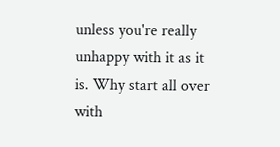unless you're really unhappy with it as it is. Why start all over with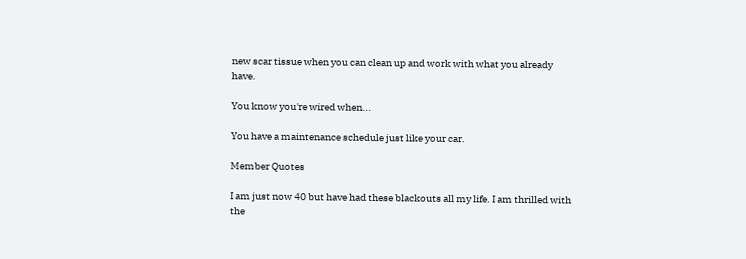new scar tissue when you can clean up and work with what you already have.

You know you're wired when...

You have a maintenance schedule just like your car.

Member Quotes

I am just now 40 but have had these blackouts all my life. I am thrilled with the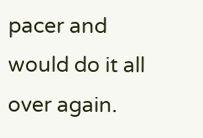pacer and would do it all over again.